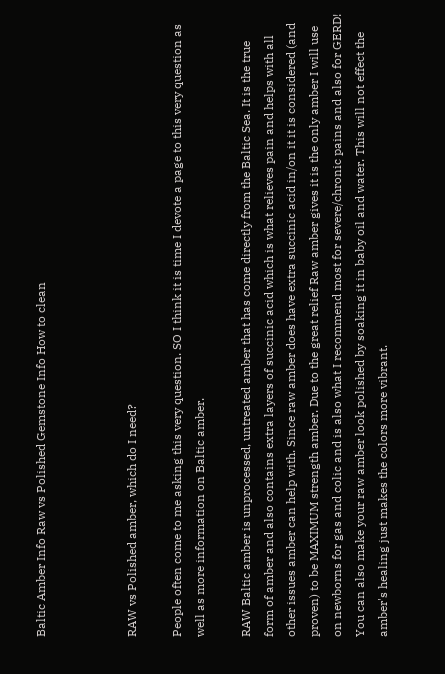Baltic Amber Info Raw vs Polished Gemstone Info How to clean



RAW vs Polished amber, which do I need?

People often come to me asking this very question. SO I think it is time I devote a page to this very question as well as more information on Baltic amber.

RAW Baltic amber is unprocessed, untreated amber that has come directly from the Baltic Sea. It is the true form of amber and also contains extra layers of succinic acid which is what relieves pain and helps with all other issues amber can help with. Since raw amber does have extra succinic acid in/on it it is considered (and proven) to be MAXIMUM strength amber. Due to the great relief Raw amber gives it is the only amber I will use on newborns for gas and colic and is also what I recommend most for severe/chronic pains and also for GERD! You can also make your raw amber look polished by soaking it in baby oil and water. This will not effect the amber's healing just makes the colors more vibrant.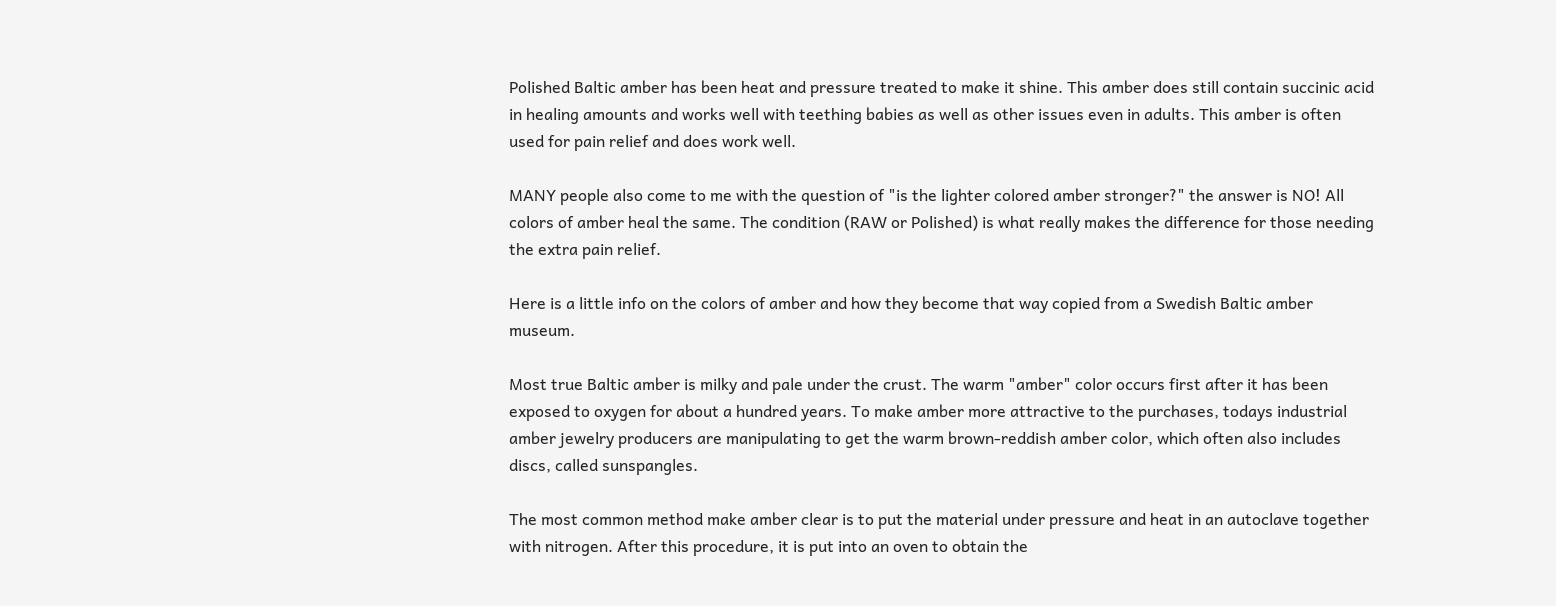Polished Baltic amber has been heat and pressure treated to make it shine. This amber does still contain succinic acid in healing amounts and works well with teething babies as well as other issues even in adults. This amber is often used for pain relief and does work well.

MANY people also come to me with the question of "is the lighter colored amber stronger?" the answer is NO! All colors of amber heal the same. The condition (RAW or Polished) is what really makes the difference for those needing the extra pain relief.

Here is a little info on the colors of amber and how they become that way copied from a Swedish Baltic amber museum.

Most true Baltic amber is milky and pale under the crust. The warm "amber" color occurs first after it has been exposed to oxygen for about a hundred years. To make amber more attractive to the purchases, todays industrial amber jewelry producers are manipulating to get the warm brown-reddish amber color, which often also includes discs, called sunspangles.

The most common method make amber clear is to put the material under pressure and heat in an autoclave together with nitrogen. After this procedure, it is put into an oven to obtain the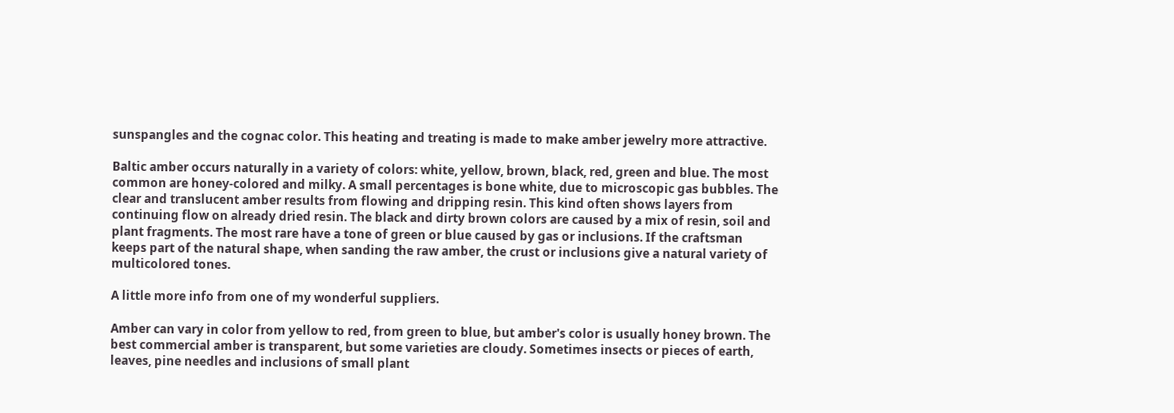sunspangles and the cognac color. This heating and treating is made to make amber jewelry more attractive.

Baltic amber occurs naturally in a variety of colors: white, yellow, brown, black, red, green and blue. The most common are honey-colored and milky. A small percentages is bone white, due to microscopic gas bubbles. The clear and translucent amber results from flowing and dripping resin. This kind often shows layers from continuing flow on already dried resin. The black and dirty brown colors are caused by a mix of resin, soil and plant fragments. The most rare have a tone of green or blue caused by gas or inclusions. If the craftsman keeps part of the natural shape, when sanding the raw amber, the crust or inclusions give a natural variety of multicolored tones.

A little more info from one of my wonderful suppliers.

Amber can vary in color from yellow to red, from green to blue, but amber's color is usually honey brown. The best commercial amber is transparent, but some varieties are cloudy. Sometimes insects or pieces of earth, leaves, pine needles and inclusions of small plant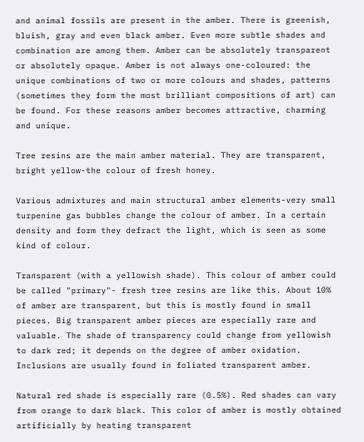and animal fossils are present in the amber. There is greenish, bluish, gray and even black amber. Even more subtle shades and combination are among them. Amber can be absolutely transparent or absolutely opaque. Amber is not always one-coloured: the unique combinations of two or more colours and shades, patterns (sometimes they form the most brilliant compositions of art) can be found. For these reasons amber becomes attractive, charming and unique.

Tree resins are the main amber material. They are transparent, bright yellow-the colour of fresh honey.

Various admixtures and main structural amber elements-very small turpenine gas bubbles change the colour of amber. In a certain density and form they defract the light, which is seen as some kind of colour.

Transparent (with a yellowish shade). This colour of amber could be called "primary"- fresh tree resins are like this. About 10% of amber are transparent, but this is mostly found in small pieces. Big transparent amber pieces are especially rare and valuable. The shade of transparency could change from yellowish to dark red; it depends on the degree of amber oxidation. Inclusions are usually found in foliated transparent amber.

Natural red shade is especially rare (0.5%). Red shades can vary from orange to dark black. This color of amber is mostly obtained artificially by heating transparent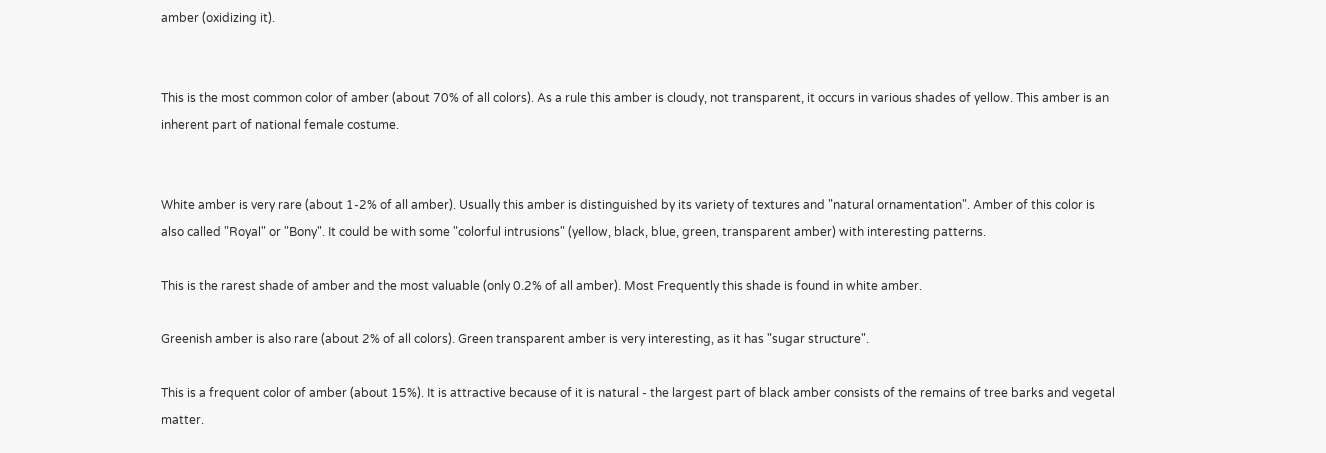amber (oxidizing it).


This is the most common color of amber (about 70% of all colors). As a rule this amber is cloudy, not transparent, it occurs in various shades of yellow. This amber is an inherent part of national female costume.


White amber is very rare (about 1-2% of all amber). Usually this amber is distinguished by its variety of textures and "natural ornamentation". Amber of this color is also called "Royal" or "Bony". It could be with some "colorful intrusions" (yellow, black, blue, green, transparent amber) with interesting patterns.

This is the rarest shade of amber and the most valuable (only 0.2% of all amber). Most Frequently this shade is found in white amber.

Greenish amber is also rare (about 2% of all colors). Green transparent amber is very interesting, as it has "sugar structure".

This is a frequent color of amber (about 15%). It is attractive because of it is natural - the largest part of black amber consists of the remains of tree barks and vegetal matter.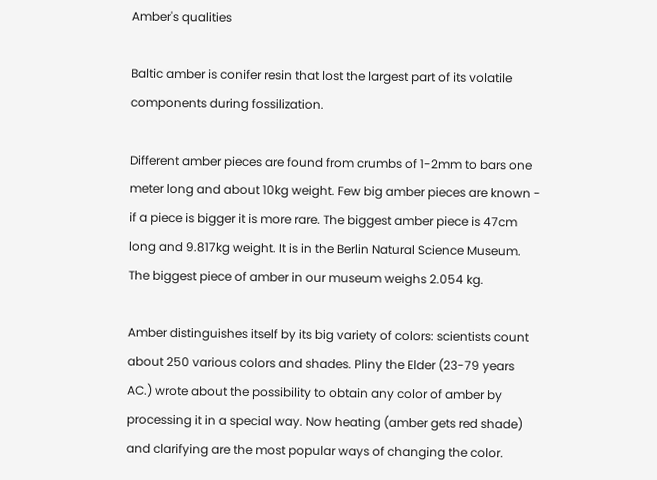Amber's qualities

Baltic amber is conifer resin that lost the largest part of its volatile components during fossilization.

Different amber pieces are found from crumbs of 1-2mm to bars one meter long and about 10kg weight. Few big amber pieces are known - if a piece is bigger it is more rare. The biggest amber piece is 47cm long and 9.817kg weight. It is in the Berlin Natural Science Museum. The biggest piece of amber in our museum weighs 2.054 kg.

Amber distinguishes itself by its big variety of colors: scientists count about 250 various colors and shades. Pliny the Elder (23-79 years AC.) wrote about the possibility to obtain any color of amber by processing it in a special way. Now heating (amber gets red shade) and clarifying are the most popular ways of changing the color.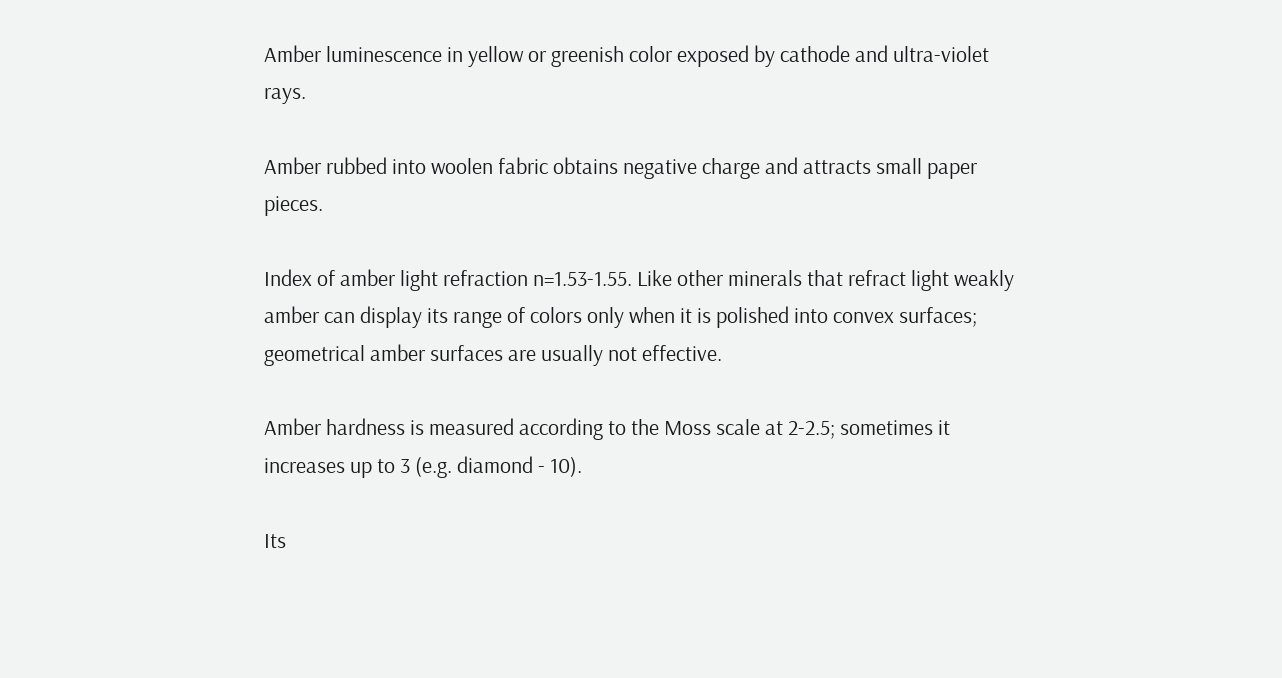Amber luminescence in yellow or greenish color exposed by cathode and ultra-violet rays.

Amber rubbed into woolen fabric obtains negative charge and attracts small paper pieces.

Index of amber light refraction n=1.53-1.55. Like other minerals that refract light weakly amber can display its range of colors only when it is polished into convex surfaces; geometrical amber surfaces are usually not effective.

Amber hardness is measured according to the Moss scale at 2-2.5; sometimes it increases up to 3 (e.g. diamond - 10).

Its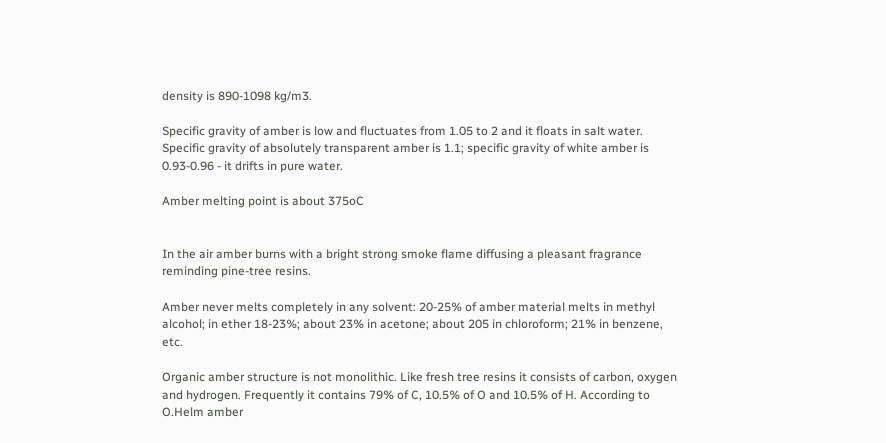density is 890-1098 kg/m3.

Specific gravity of amber is low and fluctuates from 1.05 to 2 and it floats in salt water. Specific gravity of absolutely transparent amber is 1.1; specific gravity of white amber is 0.93-0.96 - it drifts in pure water.

Amber melting point is about 375oC


In the air amber burns with a bright strong smoke flame diffusing a pleasant fragrance reminding pine-tree resins.

Amber never melts completely in any solvent: 20-25% of amber material melts in methyl alcohol; in ether 18-23%; about 23% in acetone; about 205 in chloroform; 21% in benzene, etc.

Organic amber structure is not monolithic. Like fresh tree resins it consists of carbon, oxygen and hydrogen. Frequently it contains 79% of C, 10.5% of O and 10.5% of H. According to O.Helm amber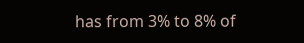has from 3% to 8% of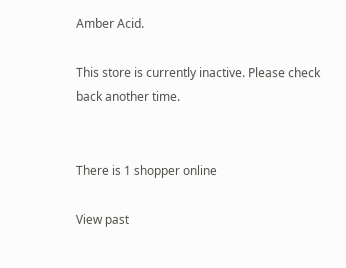Amber Acid.

This store is currently inactive. Please check back another time.


There is 1 shopper online

View past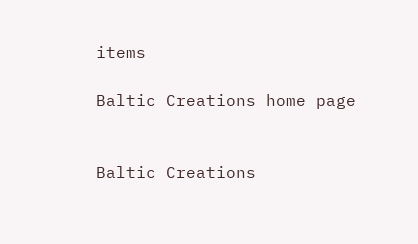items

Baltic Creations home page


Baltic Creations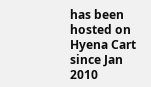has been hosted on Hyena Cart since Jan 2010